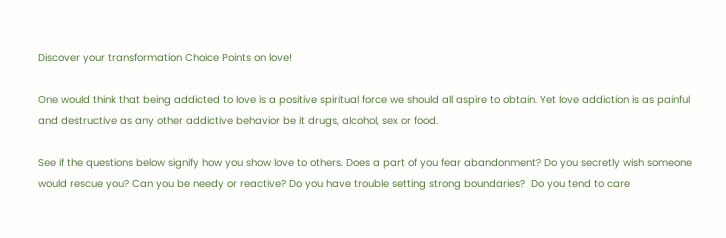Discover your transformation Choice Points on love!

One would think that being addicted to love is a positive spiritual force we should all aspire to obtain. Yet love addiction is as painful and destructive as any other addictive behavior be it drugs, alcohol, sex or food.

See if the questions below signify how you show love to others. Does a part of you fear abandonment? Do you secretly wish someone would rescue you? Can you be needy or reactive? Do you have trouble setting strong boundaries?  Do you tend to care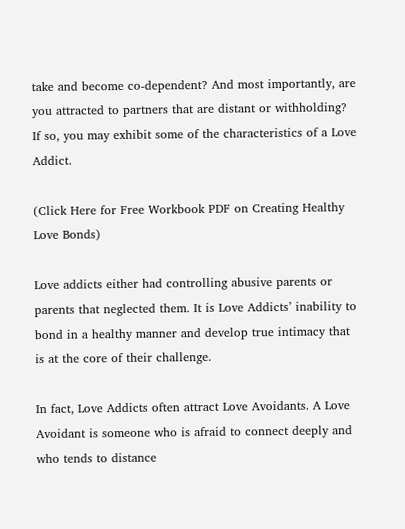take and become co-dependent? And most importantly, are you attracted to partners that are distant or withholding? If so, you may exhibit some of the characteristics of a Love Addict.

(Click Here for Free Workbook PDF on Creating Healthy Love Bonds)

Love addicts either had controlling abusive parents or parents that neglected them. It is Love Addicts’ inability to bond in a healthy manner and develop true intimacy that is at the core of their challenge.

In fact, Love Addicts often attract Love Avoidants. A Love Avoidant is someone who is afraid to connect deeply and who tends to distance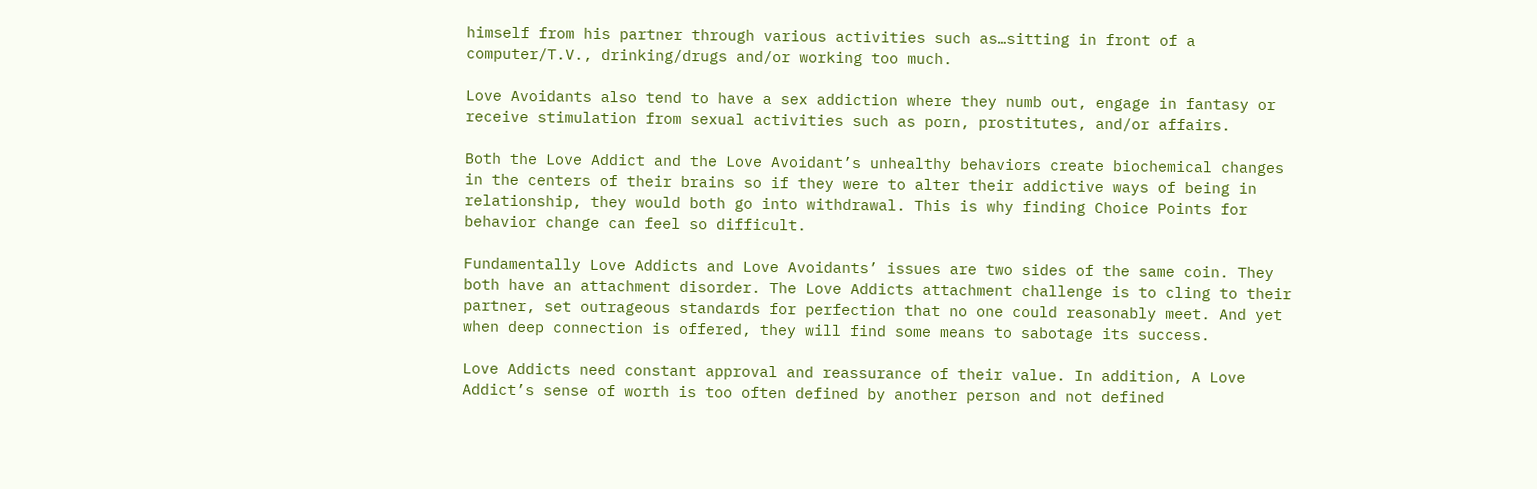himself from his partner through various activities such as…sitting in front of a computer/T.V., drinking/drugs and/or working too much.

Love Avoidants also tend to have a sex addiction where they numb out, engage in fantasy or receive stimulation from sexual activities such as porn, prostitutes, and/or affairs.

Both the Love Addict and the Love Avoidant’s unhealthy behaviors create biochemical changes in the centers of their brains so if they were to alter their addictive ways of being in relationship, they would both go into withdrawal. This is why finding Choice Points for behavior change can feel so difficult.

Fundamentally Love Addicts and Love Avoidants’ issues are two sides of the same coin. They both have an attachment disorder. The Love Addicts attachment challenge is to cling to their partner, set outrageous standards for perfection that no one could reasonably meet. And yet when deep connection is offered, they will find some means to sabotage its success.

Love Addicts need constant approval and reassurance of their value. In addition, A Love Addict’s sense of worth is too often defined by another person and not defined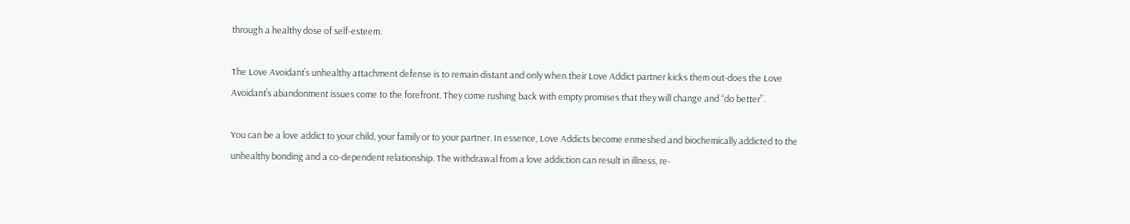through a healthy dose of self-esteem.

The Love Avoidant’s unhealthy attachment defense is to remain distant and only when their Love Addict partner kicks them out-does the Love Avoidant’s abandonment issues come to the forefront. They come rushing back with empty promises that they will change and “do better”.

You can be a love addict to your child, your family or to your partner. In essence, Love Addicts become enmeshed and biochemically addicted to the unhealthy bonding and a co-dependent relationship. The withdrawal from a love addiction can result in illness, re-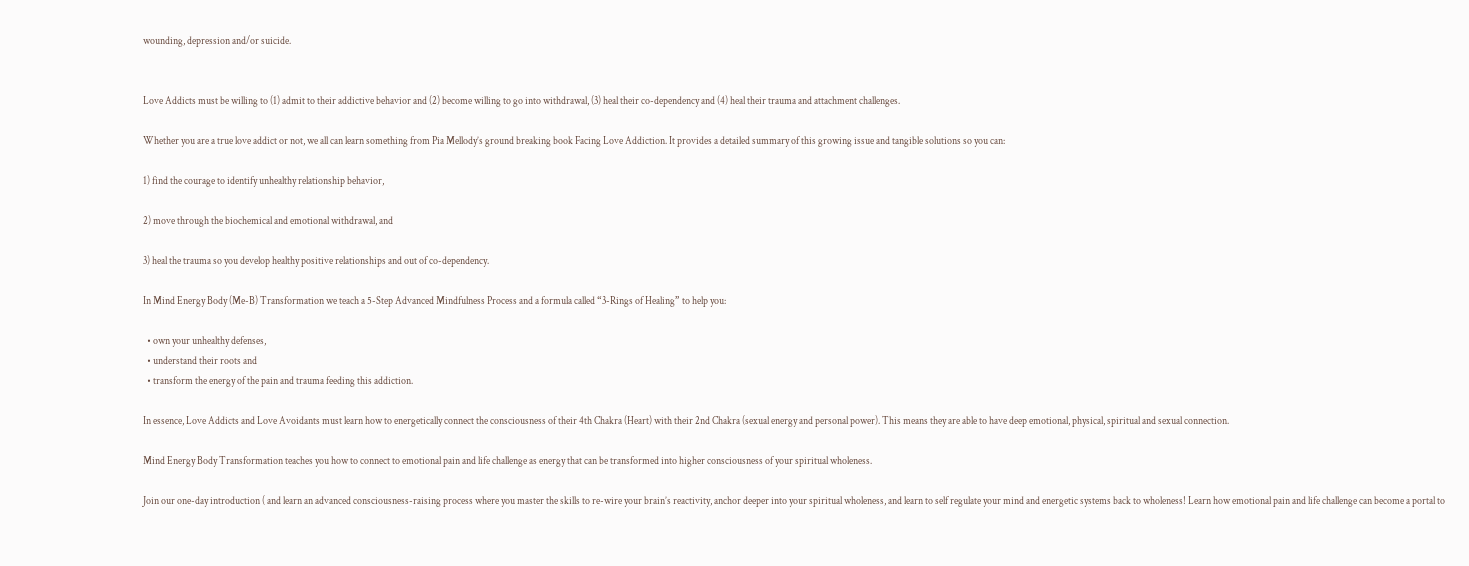wounding, depression and/or suicide.


Love Addicts must be willing to (1) admit to their addictive behavior and (2) become willing to go into withdrawal, (3) heal their co-dependency and (4) heal their trauma and attachment challenges.

Whether you are a true love addict or not, we all can learn something from Pia Mellody’s ground breaking book Facing Love Addiction. It provides a detailed summary of this growing issue and tangible solutions so you can:

1) find the courage to identify unhealthy relationship behavior,

2) move through the biochemical and emotional withdrawal, and

3) heal the trauma so you develop healthy positive relationships and out of co-dependency.

In Mind Energy Body (Me-B) Transformation we teach a 5-Step Advanced Mindfulness Process and a formula called “3-Rings of Healing” to help you:

  • own your unhealthy defenses,
  • understand their roots and
  • transform the energy of the pain and trauma feeding this addiction.

In essence, Love Addicts and Love Avoidants must learn how to energetically connect the consciousness of their 4th Chakra (Heart) with their 2nd Chakra (sexual energy and personal power). This means they are able to have deep emotional, physical, spiritual and sexual connection.

Mind Energy Body Transformation teaches you how to connect to emotional pain and life challenge as energy that can be transformed into higher consciousness of your spiritual wholeness.

Join our one-day introduction ( and learn an advanced consciousness-raising process where you master the skills to re-wire your brain’s reactivity, anchor deeper into your spiritual wholeness, and learn to self regulate your mind and energetic systems back to wholeness! Learn how emotional pain and life challenge can become a portal to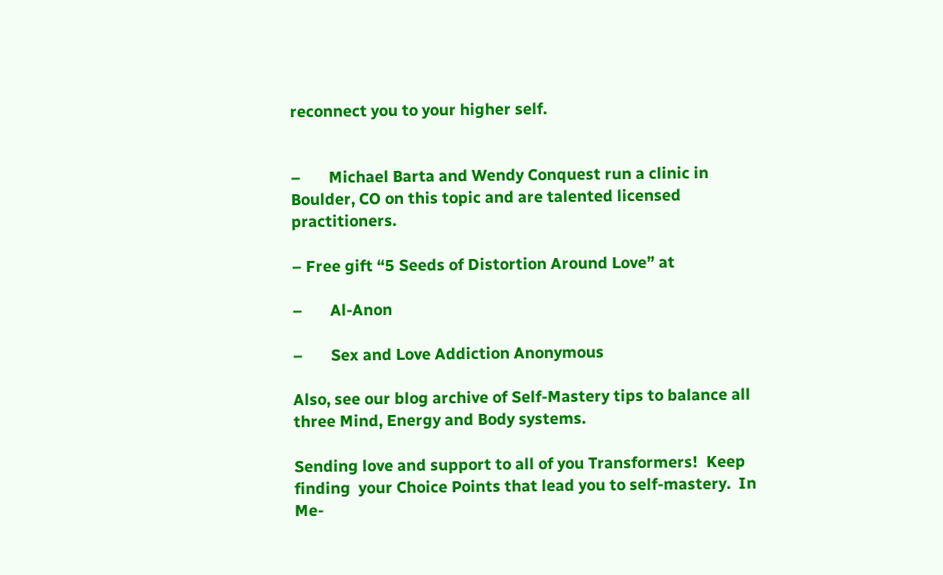reconnect you to your higher self.


–       Michael Barta and Wendy Conquest run a clinic in Boulder, CO on this topic and are talented licensed practitioners.

– Free gift “5 Seeds of Distortion Around Love” at

–       Al-Anon

–       Sex and Love Addiction Anonymous

Also, see our blog archive of Self-Mastery tips to balance all three Mind, Energy and Body systems.

Sending love and support to all of you Transformers!  Keep finding  your Choice Points that lead you to self-mastery.  In Me-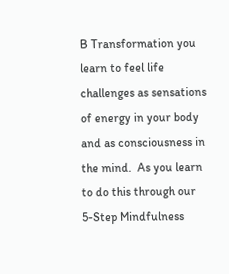B Transformation you learn to feel life challenges as sensations of energy in your body and as consciousness in the mind.  As you learn to do this through our 5-Step Mindfulness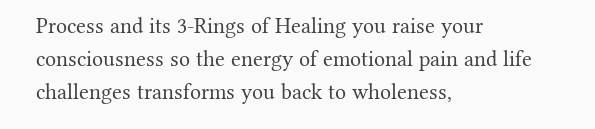Process and its 3-Rings of Healing you raise your consciousness so the energy of emotional pain and life challenges transforms you back to wholeness,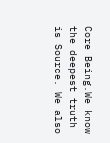Core Being.We know the deepest truth is Source. We also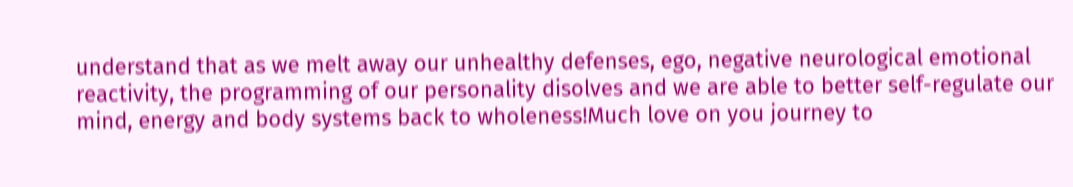understand that as we melt away our unhealthy defenses, ego, negative neurological emotional reactivity, the programming of our personality disolves and we are able to better self-regulate our mind, energy and body systems back to wholeness!Much love on you journey to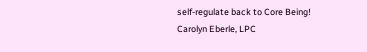self-regulate back to Core Being!
Carolyn Eberle, LPC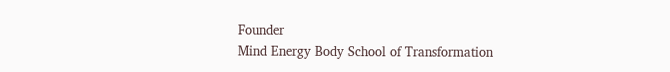Founder
Mind Energy Body School of Transformation